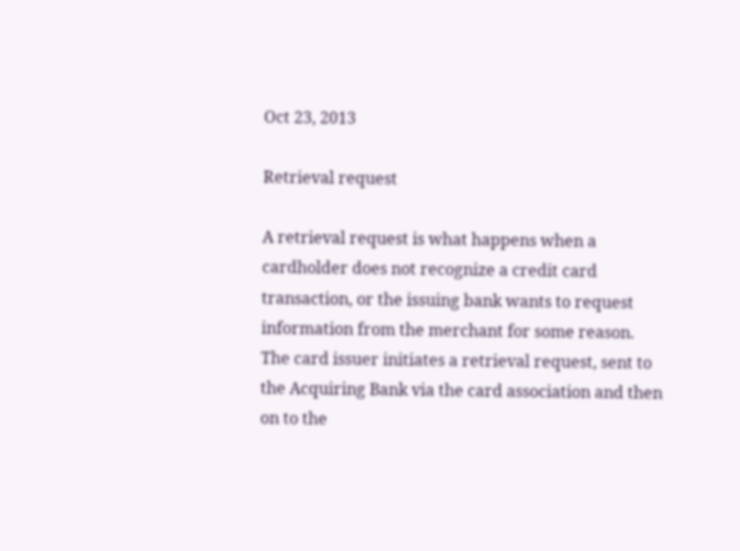Oct 23, 2013

Retrieval request

A retrieval request is what happens when a cardholder does not recognize a credit card transaction, or the issuing bank wants to request information from the merchant for some reason. The card issuer initiates a retrieval request, sent to the Acquiring Bank via the card association and then on to the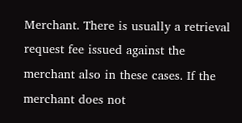Merchant. There is usually a retrieval request fee issued against the merchant also in these cases. If the merchant does not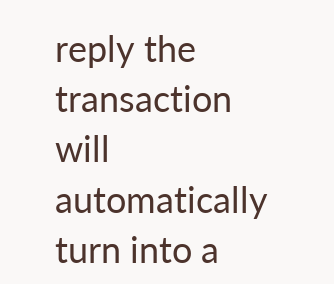reply the transaction will automatically turn into a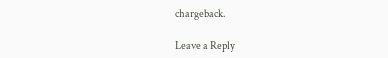chargeback.

Leave a Reply